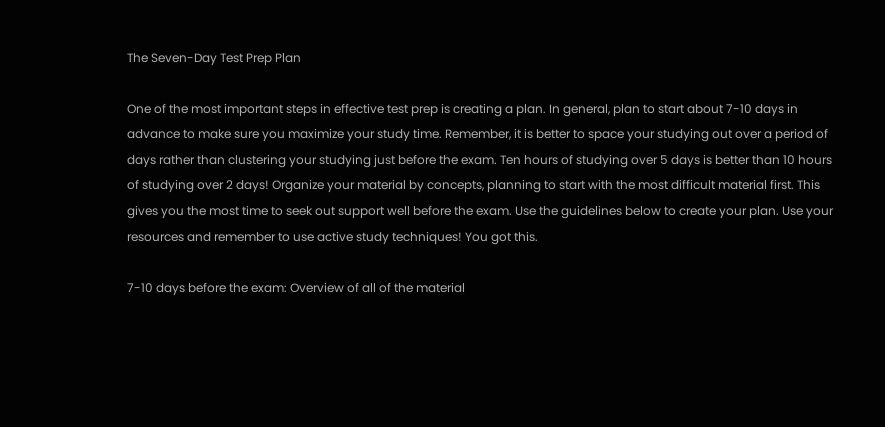The Seven-Day Test Prep Plan

One of the most important steps in effective test prep is creating a plan. In general, plan to start about 7-10 days in advance to make sure you maximize your study time. Remember, it is better to space your studying out over a period of days rather than clustering your studying just before the exam. Ten hours of studying over 5 days is better than 10 hours of studying over 2 days! Organize your material by concepts, planning to start with the most difficult material first. This gives you the most time to seek out support well before the exam. Use the guidelines below to create your plan. Use your resources and remember to use active study techniques! You got this.

7-10 days before the exam: Overview of all of the material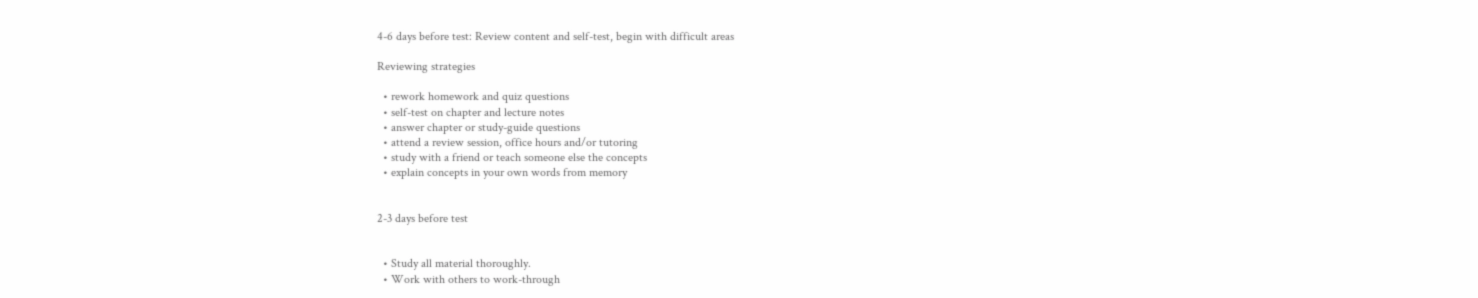4-6 days before test: Review content and self-test, begin with difficult areas

Reviewing strategies

  • rework homework and quiz questions
  • self-test on chapter and lecture notes
  • answer chapter or study-guide questions
  • attend a review session, office hours and/or tutoring
  • study with a friend or teach someone else the concepts
  • explain concepts in your own words from memory


2-3 days before test


  • Study all material thoroughly.
  • Work with others to work-through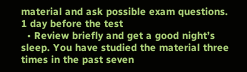material and ask possible exam questions.
1 day before the test
  • Review briefly and get a good night’s sleep. You have studied the material three times in the past seven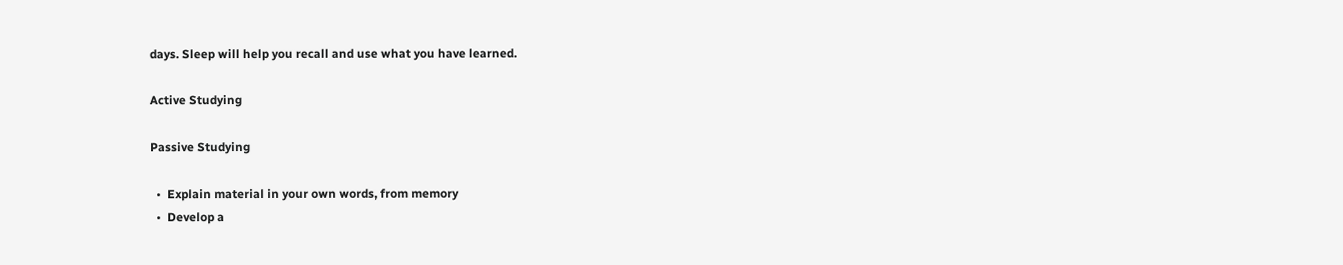days. Sleep will help you recall and use what you have learned.

Active Studying

Passive Studying

  •  Explain material in your own words, from memory
  •  Develop a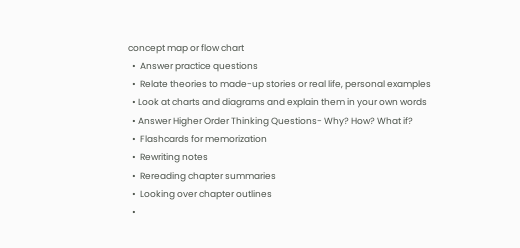concept map or flow chart
  •  Answer practice questions
  •  Relate theories to made-up stories or real life, personal examples
  • Look at charts and diagrams and explain them in your own words
  • Answer Higher Order Thinking Questions- Why? How? What if?
  •  Flashcards for memorization
  •  Rewriting notes
  •  Rereading chapter summaries
  •  Looking over chapter outlines
  •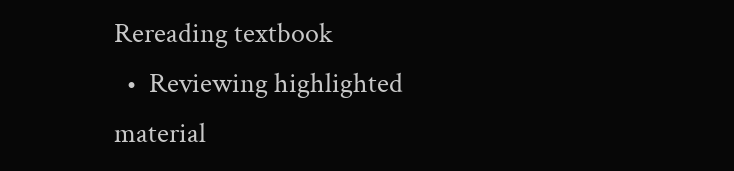Rereading textbook
  •  Reviewing highlighted material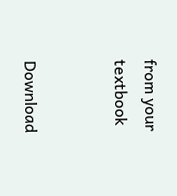from your textbook


Download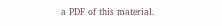a PDF of this material.